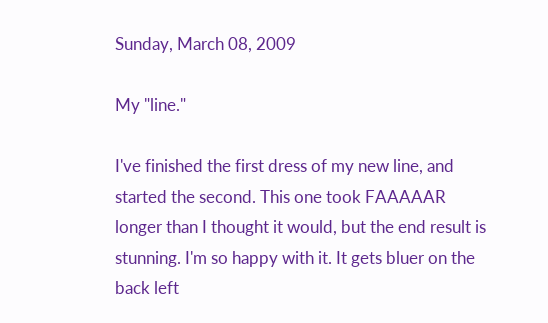Sunday, March 08, 2009

My "line."

I've finished the first dress of my new line, and started the second. This one took FAAAAAR longer than I thought it would, but the end result is stunning. I'm so happy with it. It gets bluer on the back left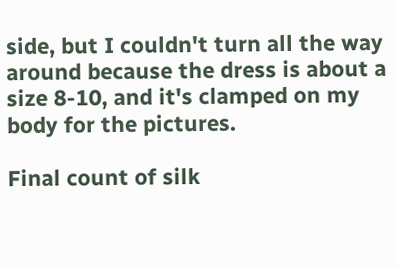side, but I couldn't turn all the way around because the dress is about a size 8-10, and it's clamped on my body for the pictures.

Final count of silk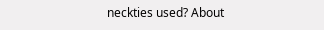neckties used? About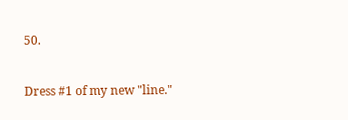50.

Dress #1 of my new "line."